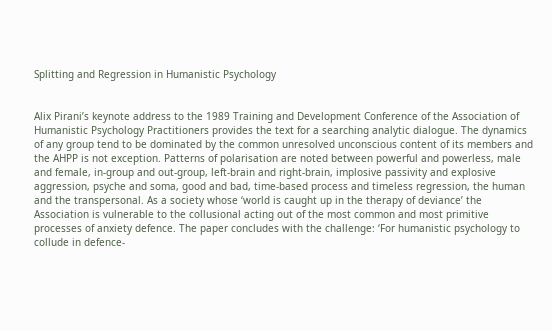Splitting and Regression in Humanistic Psychology


Alix Pirani’s keynote address to the 1989 Training and Development Conference of the Association of Humanistic Psychology Practitioners provides the text for a searching analytic dialogue. The dynamics of any group tend to be dominated by the common unresolved unconscious content of its members and the AHPP is not exception. Patterns of polarisation are noted between powerful and powerless, male and female, in-group and out-group, left-brain and right-brain, implosive passivity and explosive aggression, psyche and soma, good and bad, time-based process and timeless regression, the human and the transpersonal. As a society whose ‘world is caught up in the therapy of deviance’ the Association is vulnerable to the collusional acting out of the most common and most primitive processes of anxiety defence. The paper concludes with the challenge: ‘For humanistic psychology to collude in defence-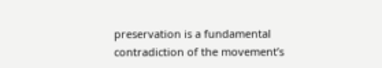preservation is a fundamental contradiction of the movement’s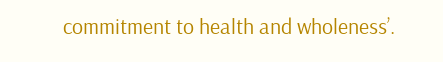commitment to health and wholeness’.